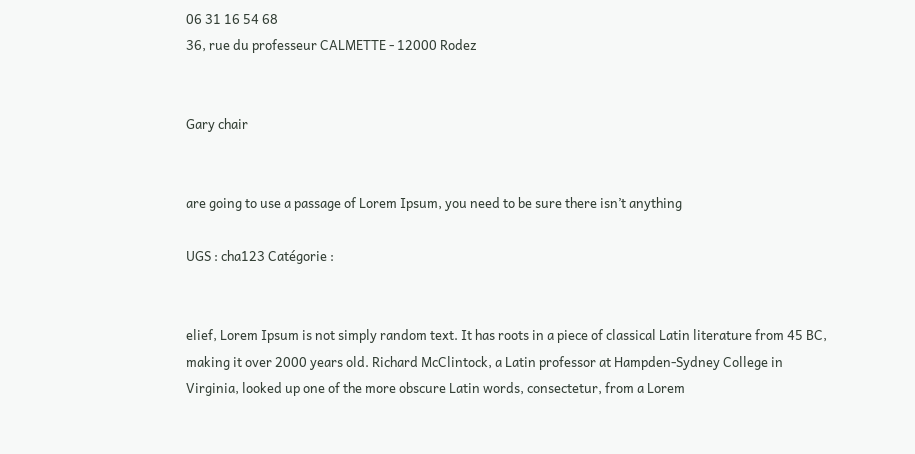06 31 16 54 68
36, rue du professeur CALMETTE - 12000 Rodez


Gary chair


are going to use a passage of Lorem Ipsum, you need to be sure there isn’t anything

UGS : cha123 Catégorie :


elief, Lorem Ipsum is not simply random text. It has roots in a piece of classical Latin literature from 45 BC, making it over 2000 years old. Richard McClintock, a Latin professor at Hampden-Sydney College in Virginia, looked up one of the more obscure Latin words, consectetur, from a Lorem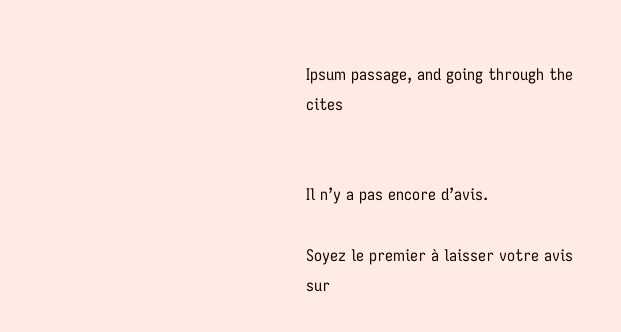Ipsum passage, and going through the cites


Il n’y a pas encore d’avis.

Soyez le premier à laisser votre avis sur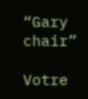“Gary chair”

Votre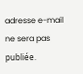adresse e-mail ne sera pas publiée.